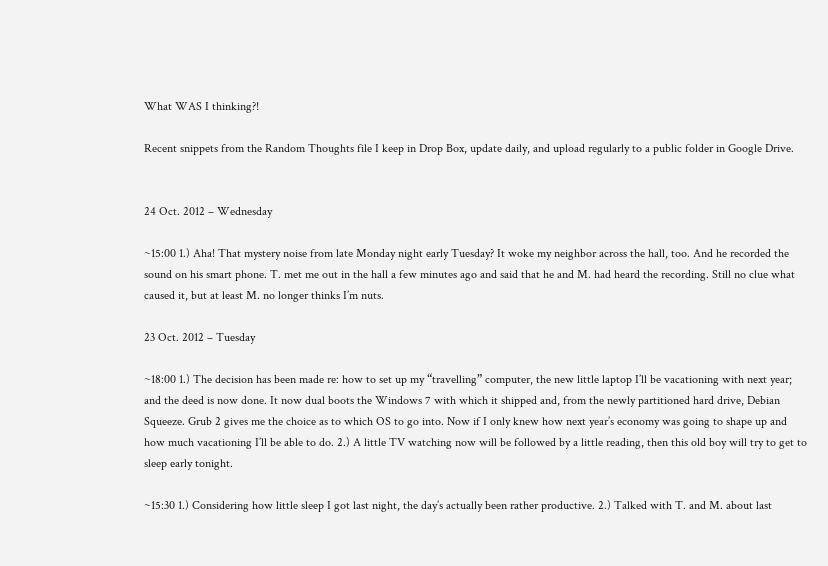What WAS I thinking?!

Recent snippets from the Random Thoughts file I keep in Drop Box, update daily, and upload regularly to a public folder in Google Drive.


24 Oct. 2012 – Wednesday

~15:00 1.) Aha! That mystery noise from late Monday night early Tuesday? It woke my neighbor across the hall, too. And he recorded the sound on his smart phone. T. met me out in the hall a few minutes ago and said that he and M. had heard the recording. Still no clue what caused it, but at least M. no longer thinks I’m nuts.

23 Oct. 2012 – Tuesday

~18:00 1.) The decision has been made re: how to set up my “travelling” computer, the new little laptop I’ll be vacationing with next year; and the deed is now done. It now dual boots the Windows 7 with which it shipped and, from the newly partitioned hard drive, Debian Squeeze. Grub 2 gives me the choice as to which OS to go into. Now if I only knew how next year’s economy was going to shape up and how much vacationing I’ll be able to do. 2.) A little TV watching now will be followed by a little reading, then this old boy will try to get to sleep early tonight.

~15:30 1.) Considering how little sleep I got last night, the day’s actually been rather productive. 2.) Talked with T. and M. about last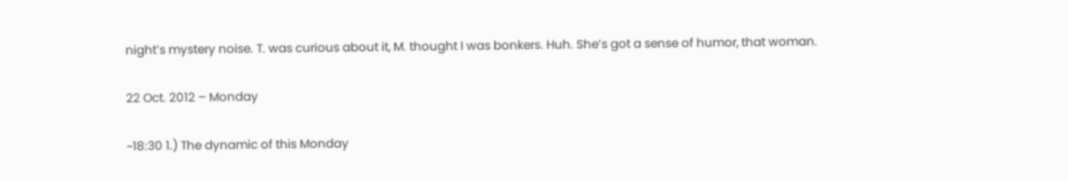night’s mystery noise. T. was curious about it, M. thought I was bonkers. Huh. She’s got a sense of humor, that woman.

22 Oct. 2012 – Monday

~18:30 1.) The dynamic of this Monday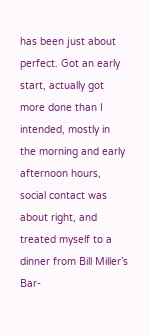has been just about perfect. Got an early start, actually got more done than I intended, mostly in the morning and early afternoon hours, social contact was about right, and treated myself to a dinner from Bill Miller’s Bar-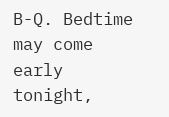B-Q. Bedtime may come early tonight,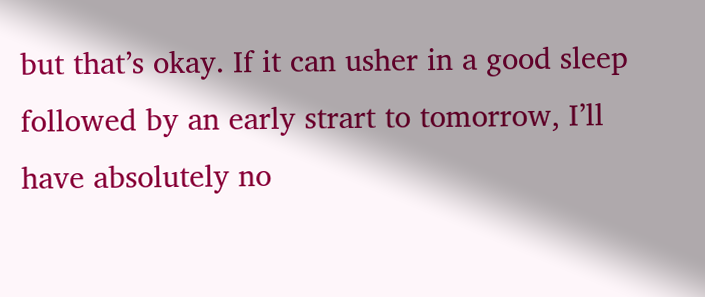but that’s okay. If it can usher in a good sleep followed by an early strart to tomorrow, I’ll have absolutely no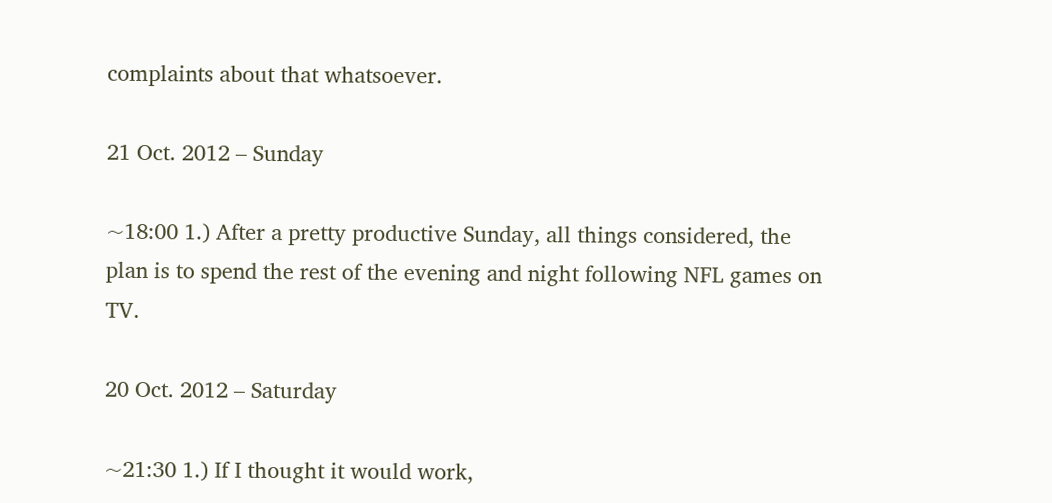complaints about that whatsoever.

21 Oct. 2012 – Sunday

~18:00 1.) After a pretty productive Sunday, all things considered, the plan is to spend the rest of the evening and night following NFL games on TV.

20 Oct. 2012 – Saturday

~21:30 1.) If I thought it would work,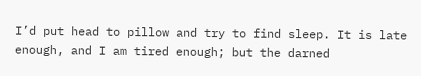I’d put head to pillow and try to find sleep. It is late enough, and I am tired enough; but the darned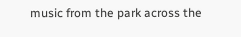music from the park across the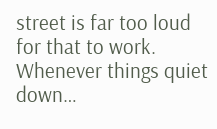street is far too loud for that to work. Whenever things quiet down…